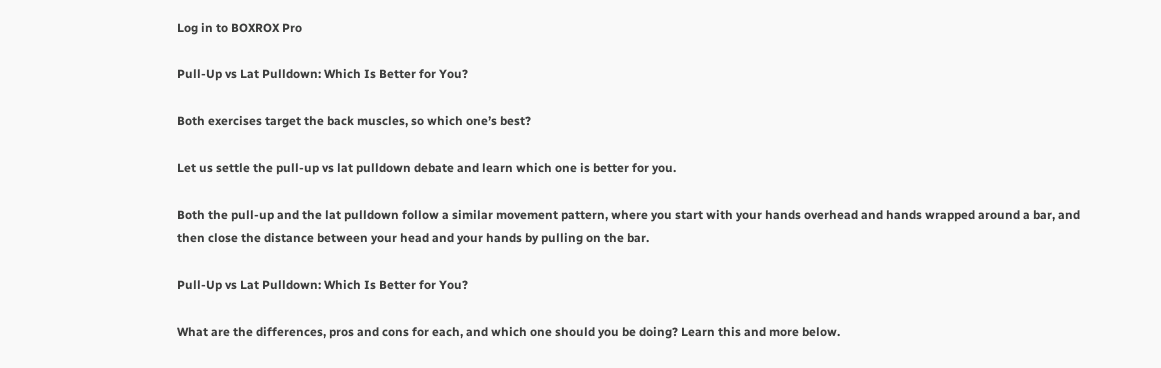Log in to BOXROX Pro

Pull-Up vs Lat Pulldown: Which Is Better for You?

Both exercises target the back muscles, so which one’s best?

Let us settle the pull-up vs lat pulldown debate and learn which one is better for you.

Both the pull-up and the lat pulldown follow a similar movement pattern, where you start with your hands overhead and hands wrapped around a bar, and then close the distance between your head and your hands by pulling on the bar.

Pull-Up vs Lat Pulldown: Which Is Better for You?

What are the differences, pros and cons for each, and which one should you be doing? Learn this and more below.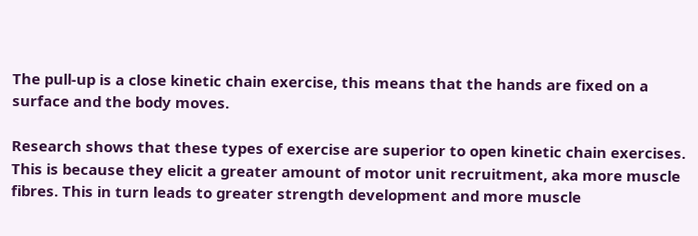The pull-up is a close kinetic chain exercise, this means that the hands are fixed on a surface and the body moves.

Research shows that these types of exercise are superior to open kinetic chain exercises. This is because they elicit a greater amount of motor unit recruitment, aka more muscle fibres. This in turn leads to greater strength development and more muscle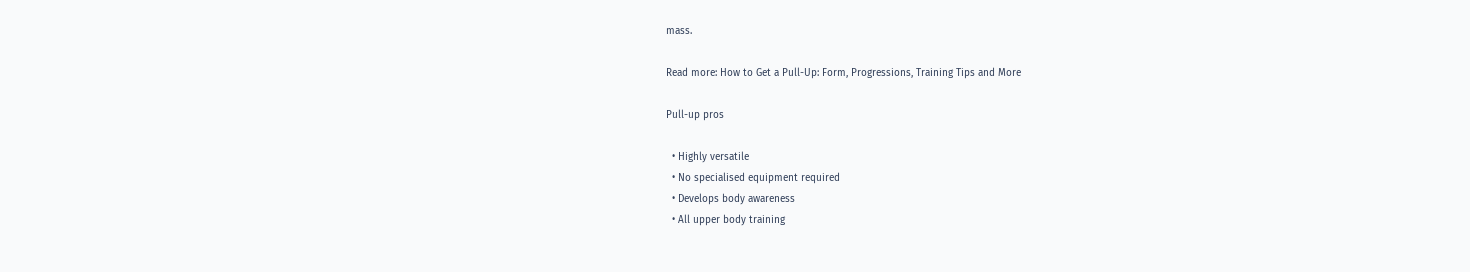mass.

Read more: How to Get a Pull-Up: Form, Progressions, Training Tips and More

Pull-up pros

  • Highly versatile
  • No specialised equipment required
  • Develops body awareness
  • All upper body training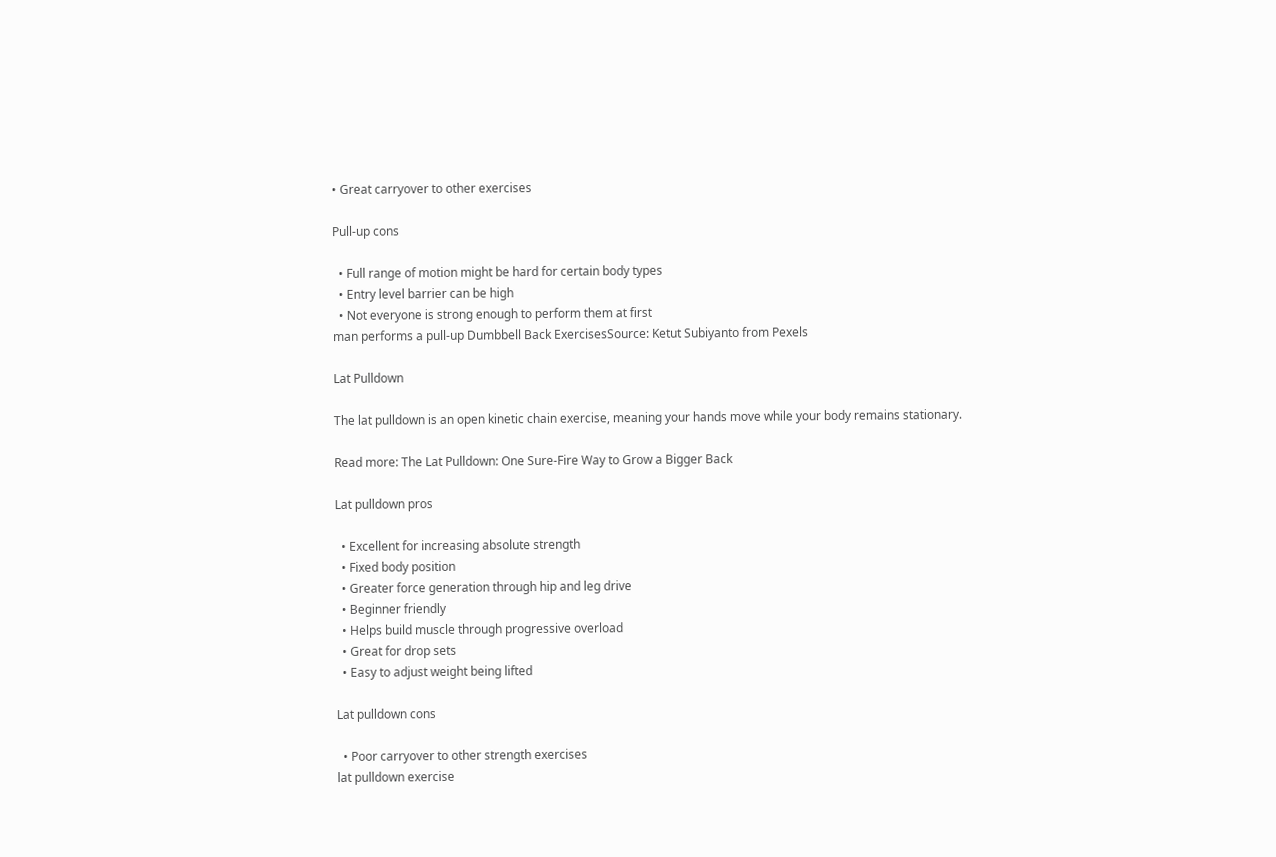• Great carryover to other exercises

Pull-up cons

  • Full range of motion might be hard for certain body types
  • Entry level barrier can be high
  • Not everyone is strong enough to perform them at first
man performs a pull-up Dumbbell Back ExercisesSource: Ketut Subiyanto from Pexels

Lat Pulldown

The lat pulldown is an open kinetic chain exercise, meaning your hands move while your body remains stationary.

Read more: The Lat Pulldown: One Sure-Fire Way to Grow a Bigger Back

Lat pulldown pros

  • Excellent for increasing absolute strength
  • Fixed body position
  • Greater force generation through hip and leg drive
  • Beginner friendly
  • Helps build muscle through progressive overload
  • Great for drop sets
  • Easy to adjust weight being lifted

Lat pulldown cons

  • Poor carryover to other strength exercises
lat pulldown exercise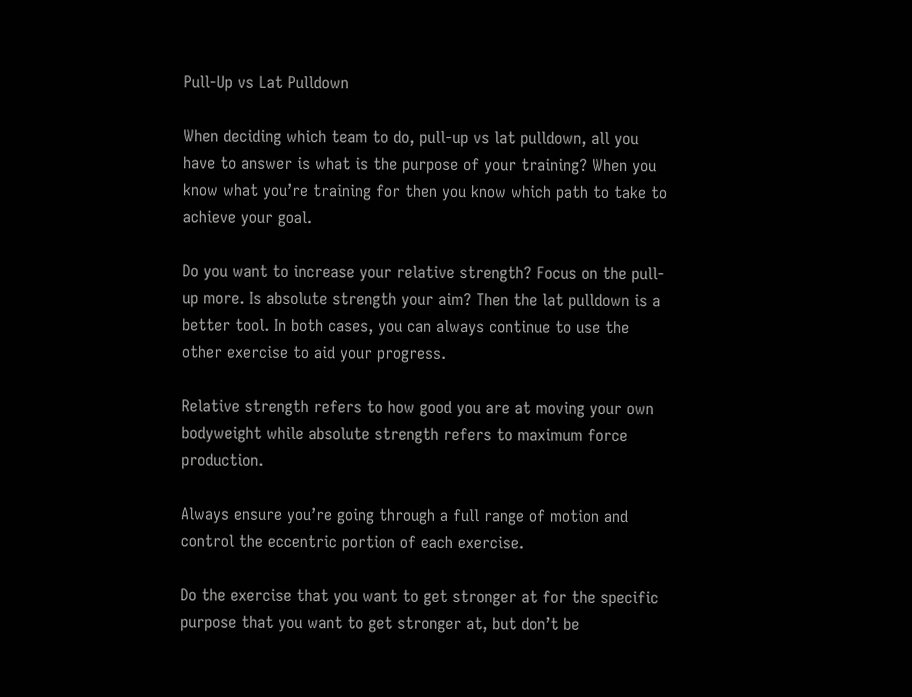Pull-Up vs Lat Pulldown

When deciding which team to do, pull-up vs lat pulldown, all you have to answer is what is the purpose of your training? When you know what you’re training for then you know which path to take to achieve your goal.

Do you want to increase your relative strength? Focus on the pull-up more. Is absolute strength your aim? Then the lat pulldown is a better tool. In both cases, you can always continue to use the other exercise to aid your progress.

Relative strength refers to how good you are at moving your own bodyweight while absolute strength refers to maximum force production.

Always ensure you’re going through a full range of motion and control the eccentric portion of each exercise.

Do the exercise that you want to get stronger at for the specific purpose that you want to get stronger at, but don’t be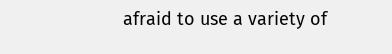afraid to use a variety of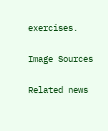exercises.

Image Sources

Related news